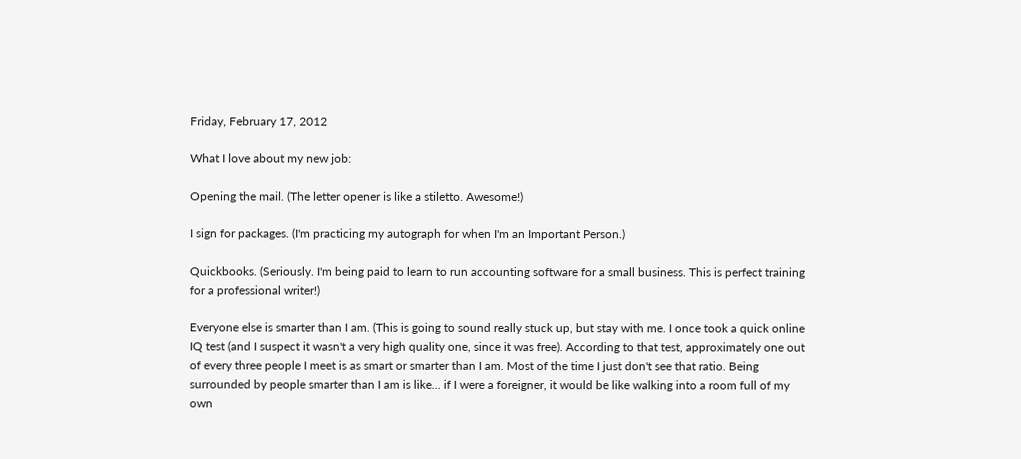Friday, February 17, 2012

What I love about my new job:

Opening the mail. (The letter opener is like a stiletto. Awesome!)

I sign for packages. (I'm practicing my autograph for when I'm an Important Person.)

Quickbooks. (Seriously. I'm being paid to learn to run accounting software for a small business. This is perfect training for a professional writer!)

Everyone else is smarter than I am. (This is going to sound really stuck up, but stay with me. I once took a quick online IQ test (and I suspect it wasn't a very high quality one, since it was free). According to that test, approximately one out of every three people I meet is as smart or smarter than I am. Most of the time I just don't see that ratio. Being surrounded by people smarter than I am is like... if I were a foreigner, it would be like walking into a room full of my own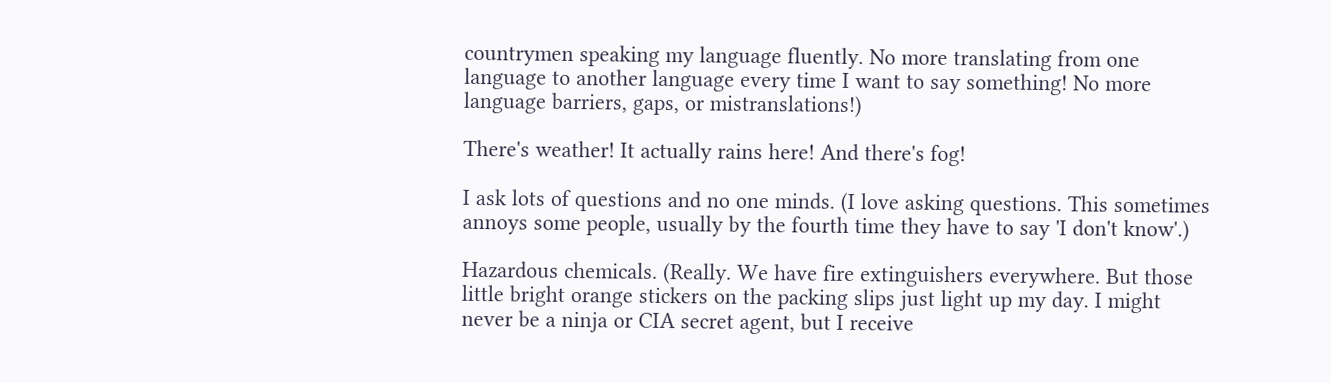countrymen speaking my language fluently. No more translating from one language to another language every time I want to say something! No more language barriers, gaps, or mistranslations!)

There's weather! It actually rains here! And there's fog!

I ask lots of questions and no one minds. (I love asking questions. This sometimes annoys some people, usually by the fourth time they have to say 'I don't know'.)

Hazardous chemicals. (Really. We have fire extinguishers everywhere. But those little bright orange stickers on the packing slips just light up my day. I might never be a ninja or CIA secret agent, but I receive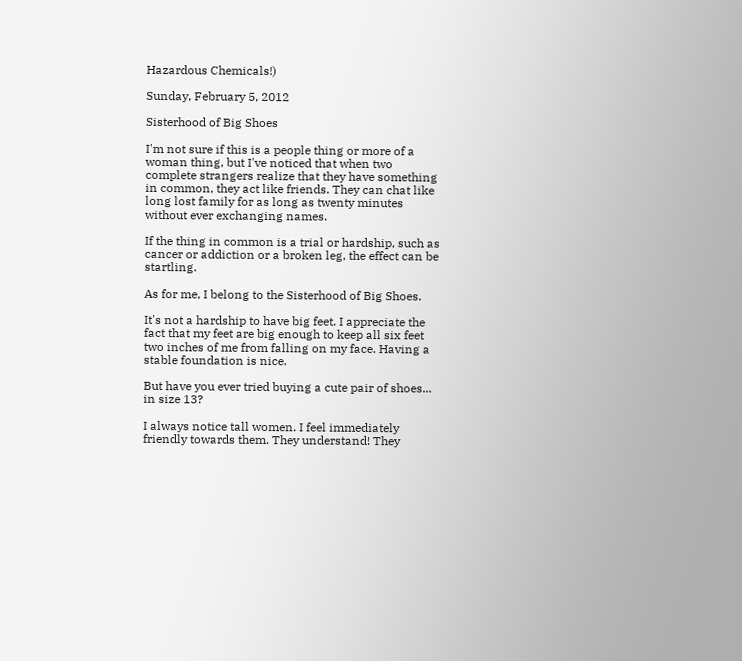Hazardous Chemicals!)

Sunday, February 5, 2012

Sisterhood of Big Shoes

I'm not sure if this is a people thing or more of a woman thing, but I've noticed that when two complete strangers realize that they have something in common, they act like friends. They can chat like long lost family for as long as twenty minutes without ever exchanging names.

If the thing in common is a trial or hardship, such as cancer or addiction or a broken leg, the effect can be startling.

As for me, I belong to the Sisterhood of Big Shoes.

It's not a hardship to have big feet. I appreciate the fact that my feet are big enough to keep all six feet two inches of me from falling on my face. Having a stable foundation is nice.

But have you ever tried buying a cute pair of shoes... in size 13?

I always notice tall women. I feel immediately friendly towards them. They understand! They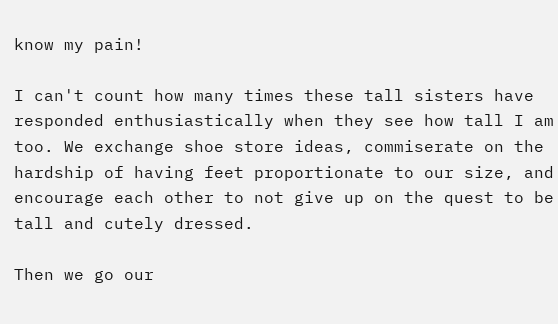know my pain!

I can't count how many times these tall sisters have responded enthusiastically when they see how tall I am too. We exchange shoe store ideas, commiserate on the hardship of having feet proportionate to our size, and encourage each other to not give up on the quest to be tall and cutely dressed.

Then we go our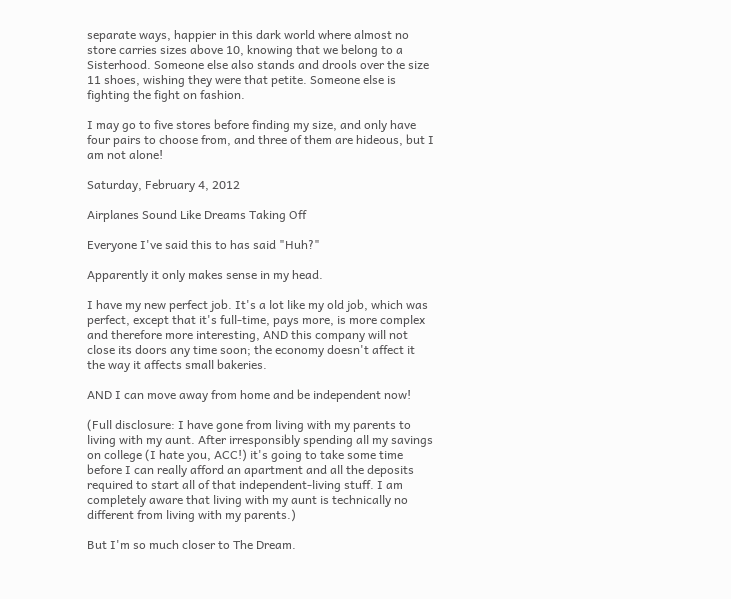separate ways, happier in this dark world where almost no store carries sizes above 10, knowing that we belong to a Sisterhood. Someone else also stands and drools over the size 11 shoes, wishing they were that petite. Someone else is fighting the fight on fashion.

I may go to five stores before finding my size, and only have four pairs to choose from, and three of them are hideous, but I am not alone!

Saturday, February 4, 2012

Airplanes Sound Like Dreams Taking Off

Everyone I've said this to has said "Huh?"

Apparently it only makes sense in my head.

I have my new perfect job. It's a lot like my old job, which was perfect, except that it's full-time, pays more, is more complex and therefore more interesting, AND this company will not close its doors any time soon; the economy doesn't affect it the way it affects small bakeries.

AND I can move away from home and be independent now!

(Full disclosure: I have gone from living with my parents to living with my aunt. After irresponsibly spending all my savings on college (I hate you, ACC!) it's going to take some time before I can really afford an apartment and all the deposits required to start all of that independent-living stuff. I am completely aware that living with my aunt is technically no different from living with my parents.)

But I'm so much closer to The Dream.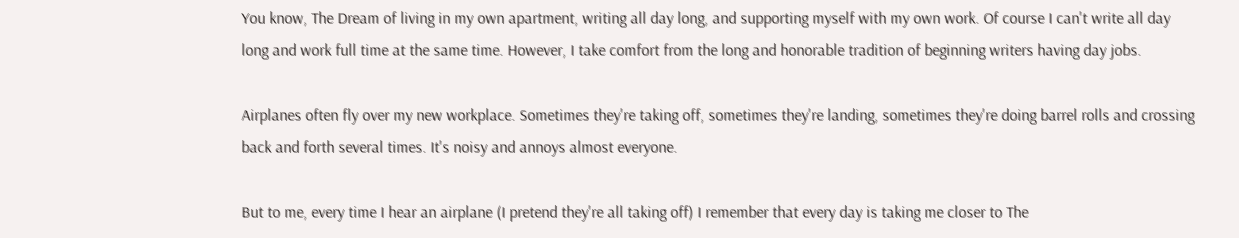You know, The Dream of living in my own apartment, writing all day long, and supporting myself with my own work. Of course I can't write all day long and work full time at the same time. However, I take comfort from the long and honorable tradition of beginning writers having day jobs.

Airplanes often fly over my new workplace. Sometimes they're taking off, sometimes they're landing, sometimes they're doing barrel rolls and crossing back and forth several times. It's noisy and annoys almost everyone.

But to me, every time I hear an airplane (I pretend they're all taking off) I remember that every day is taking me closer to The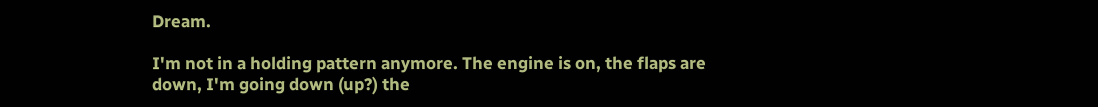Dream.

I'm not in a holding pattern anymore. The engine is on, the flaps are down, I'm going down (up?) the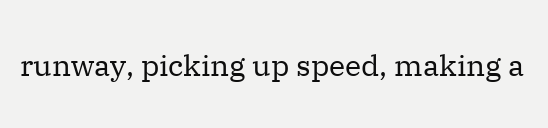runway, picking up speed, making a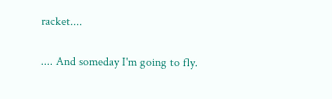racket....

.... And someday I'm going to fly.